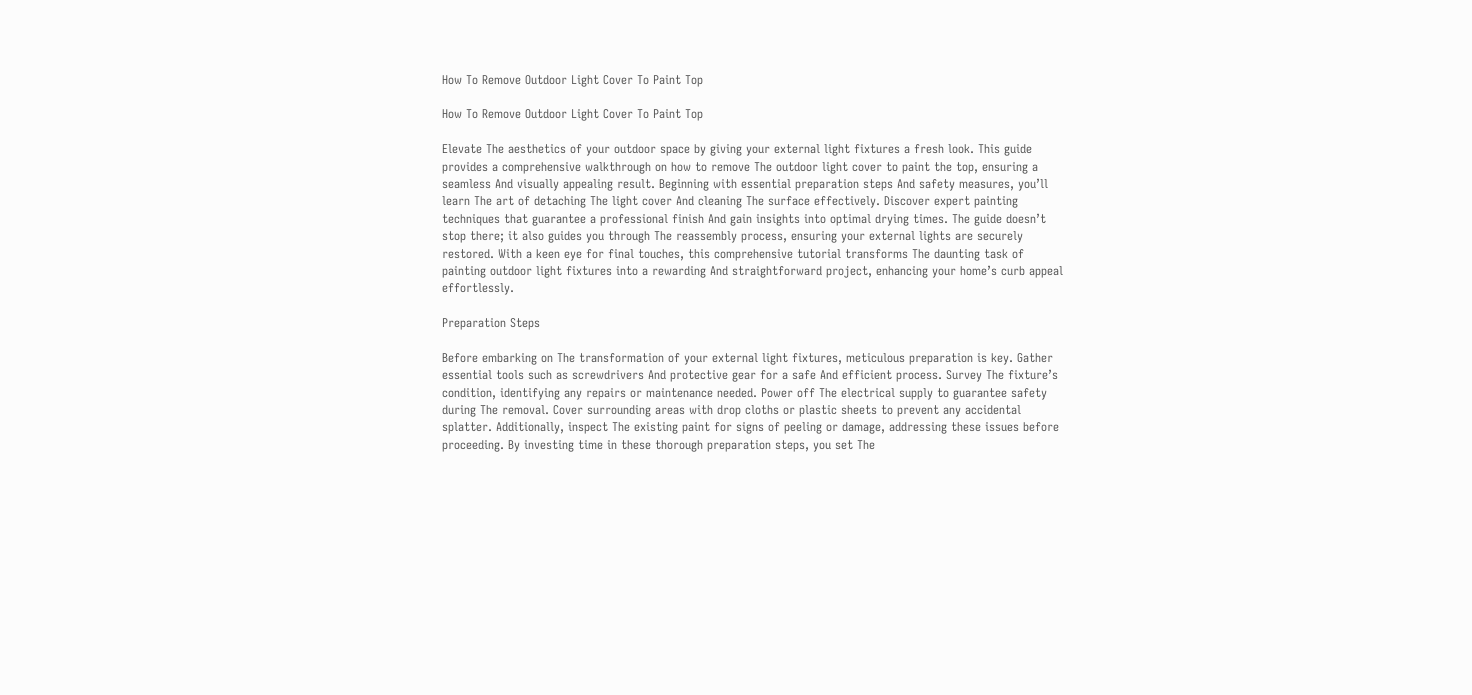How To Remove Outdoor Light Cover To Paint Top

How To Remove Outdoor Light Cover To Paint Top

Elevate The aesthetics of your outdoor space by giving your external light fixtures a fresh look. This guide provides a comprehensive walkthrough on how to remove The outdoor light cover to paint the top, ensuring a seamless And visually appealing result. Beginning with essential preparation steps And safety measures, you’ll learn The art of detaching The light cover And cleaning The surface effectively. Discover expert painting techniques that guarantee a professional finish And gain insights into optimal drying times. The guide doesn’t stop there; it also guides you through The reassembly process, ensuring your external lights are securely restored. With a keen eye for final touches, this comprehensive tutorial transforms The daunting task of painting outdoor light fixtures into a rewarding And straightforward project, enhancing your home’s curb appeal effortlessly.

Preparation Steps

Before embarking on The transformation of your external light fixtures, meticulous preparation is key. Gather essential tools such as screwdrivers And protective gear for a safe And efficient process. Survey The fixture’s condition, identifying any repairs or maintenance needed. Power off The electrical supply to guarantee safety during The removal. Cover surrounding areas with drop cloths or plastic sheets to prevent any accidental splatter. Additionally, inspect The existing paint for signs of peeling or damage, addressing these issues before proceeding. By investing time in these thorough preparation steps, you set The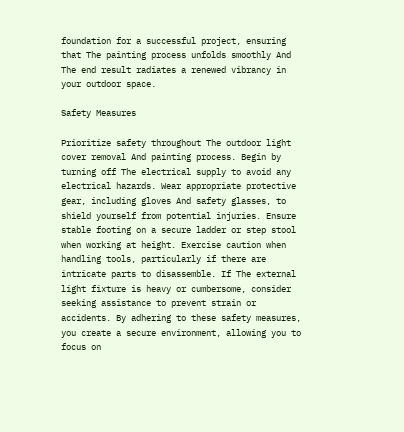foundation for a successful project, ensuring that The painting process unfolds smoothly And The end result radiates a renewed vibrancy in your outdoor space.

Safety Measures

Prioritize safety throughout The outdoor light cover removal And painting process. Begin by turning off The electrical supply to avoid any electrical hazards. Wear appropriate protective gear, including gloves And safety glasses, to shield yourself from potential injuries. Ensure stable footing on a secure ladder or step stool when working at height. Exercise caution when handling tools, particularly if there are intricate parts to disassemble. If The external light fixture is heavy or cumbersome, consider seeking assistance to prevent strain or accidents. By adhering to these safety measures, you create a secure environment, allowing you to focus on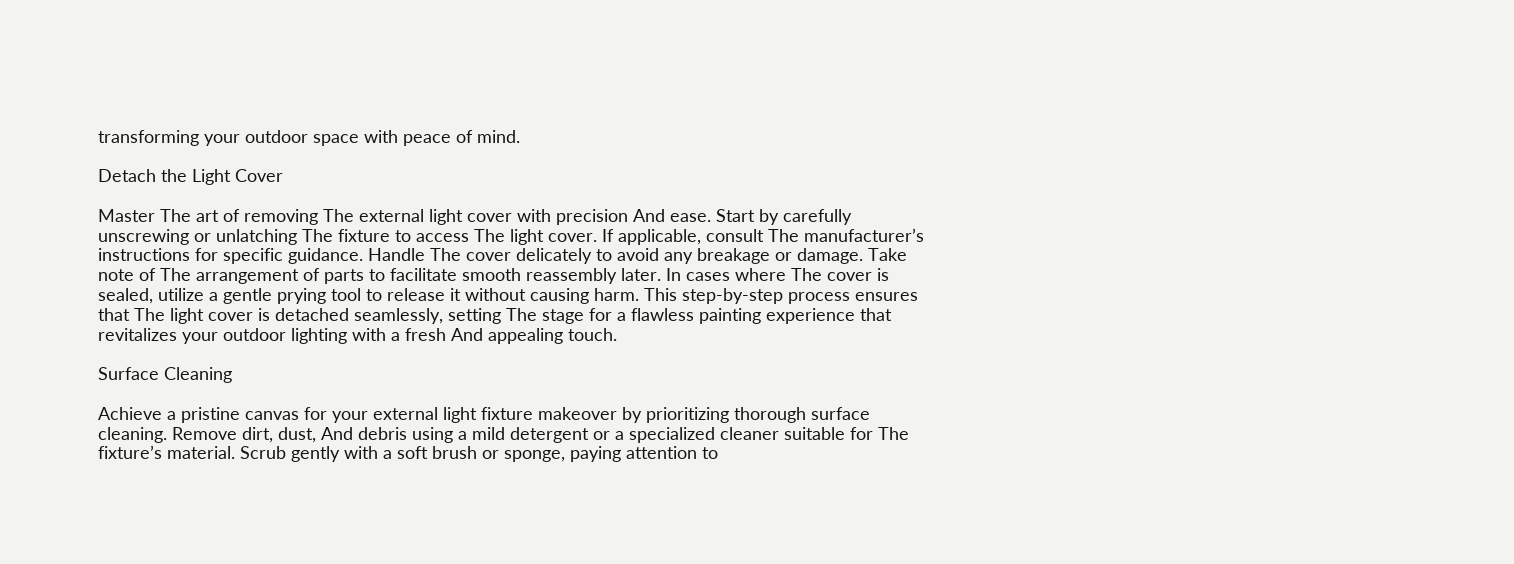transforming your outdoor space with peace of mind.

Detach the Light Cover

Master The art of removing The external light cover with precision And ease. Start by carefully unscrewing or unlatching The fixture to access The light cover. If applicable, consult The manufacturer’s instructions for specific guidance. Handle The cover delicately to avoid any breakage or damage. Take note of The arrangement of parts to facilitate smooth reassembly later. In cases where The cover is sealed, utilize a gentle prying tool to release it without causing harm. This step-by-step process ensures that The light cover is detached seamlessly, setting The stage for a flawless painting experience that revitalizes your outdoor lighting with a fresh And appealing touch.

Surface Cleaning

Achieve a pristine canvas for your external light fixture makeover by prioritizing thorough surface cleaning. Remove dirt, dust, And debris using a mild detergent or a specialized cleaner suitable for The fixture’s material. Scrub gently with a soft brush or sponge, paying attention to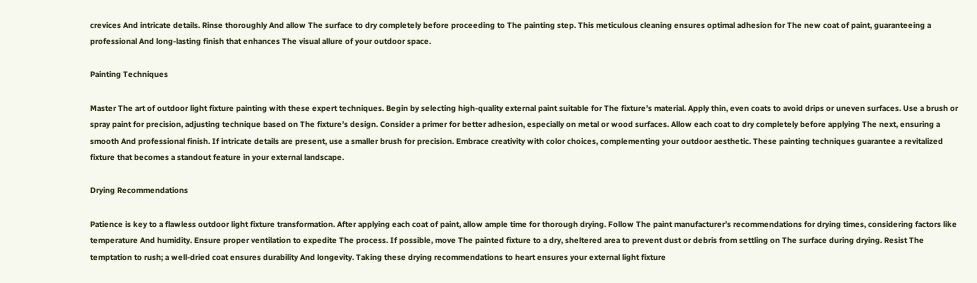crevices And intricate details. Rinse thoroughly And allow The surface to dry completely before proceeding to The painting step. This meticulous cleaning ensures optimal adhesion for The new coat of paint, guaranteeing a professional And long-lasting finish that enhances The visual allure of your outdoor space.

Painting Techniques

Master The art of outdoor light fixture painting with these expert techniques. Begin by selecting high-quality external paint suitable for The fixture’s material. Apply thin, even coats to avoid drips or uneven surfaces. Use a brush or spray paint for precision, adjusting technique based on The fixture’s design. Consider a primer for better adhesion, especially on metal or wood surfaces. Allow each coat to dry completely before applying The next, ensuring a smooth And professional finish. If intricate details are present, use a smaller brush for precision. Embrace creativity with color choices, complementing your outdoor aesthetic. These painting techniques guarantee a revitalized fixture that becomes a standout feature in your external landscape.

Drying Recommendations

Patience is key to a flawless outdoor light fixture transformation. After applying each coat of paint, allow ample time for thorough drying. Follow The paint manufacturer’s recommendations for drying times, considering factors like temperature And humidity. Ensure proper ventilation to expedite The process. If possible, move The painted fixture to a dry, sheltered area to prevent dust or debris from settling on The surface during drying. Resist The temptation to rush; a well-dried coat ensures durability And longevity. Taking these drying recommendations to heart ensures your external light fixture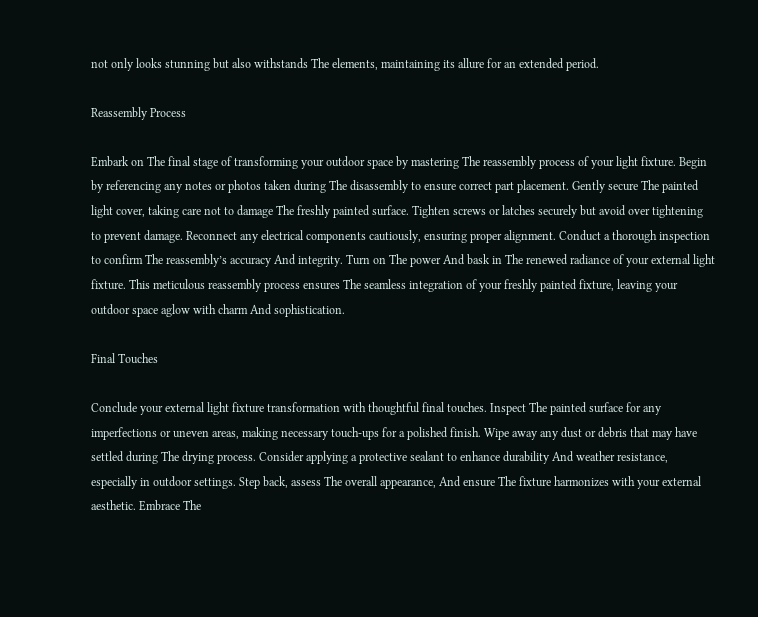not only looks stunning but also withstands The elements, maintaining its allure for an extended period.

Reassembly Process

Embark on The final stage of transforming your outdoor space by mastering The reassembly process of your light fixture. Begin by referencing any notes or photos taken during The disassembly to ensure correct part placement. Gently secure The painted light cover, taking care not to damage The freshly painted surface. Tighten screws or latches securely but avoid over tightening to prevent damage. Reconnect any electrical components cautiously, ensuring proper alignment. Conduct a thorough inspection to confirm The reassembly’s accuracy And integrity. Turn on The power And bask in The renewed radiance of your external light fixture. This meticulous reassembly process ensures The seamless integration of your freshly painted fixture, leaving your outdoor space aglow with charm And sophistication.

Final Touches

Conclude your external light fixture transformation with thoughtful final touches. Inspect The painted surface for any imperfections or uneven areas, making necessary touch-ups for a polished finish. Wipe away any dust or debris that may have settled during The drying process. Consider applying a protective sealant to enhance durability And weather resistance, especially in outdoor settings. Step back, assess The overall appearance, And ensure The fixture harmonizes with your external aesthetic. Embrace The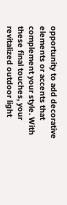opportunity to add decorative elements or accents that complement your style. With these final touches, your revitalized outdoor light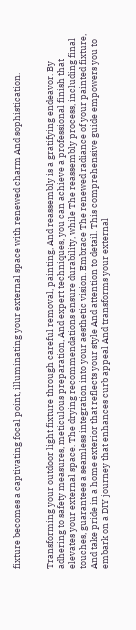fixture becomes a captivating focal point, illuminating your external space with renewed charm And sophistication.


Transforming your outdoor light fixture through careful removal, painting, And reassembly is a gratifying endeavor. By adhering to safety measures, meticulous preparation, And expert techniques, you can achieve a professional finish that elevates your external space. The drying recommendations ensure durability, while The reassembly process, including final touches, guarantees a seamless integration into your aesthetic vision. Embrace The renewed radiance of your painted fixture, And take pride in a home exterior that reflects your style And attention to detail. This comprehensive guide empowers you to embark on a DIY journey that enhances curb appeal And transforms your external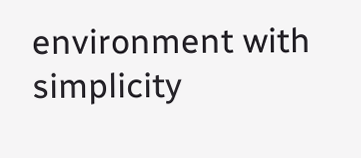environment with simplicity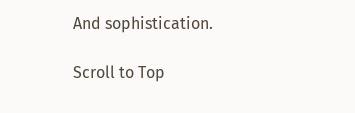And sophistication.

Scroll to Top